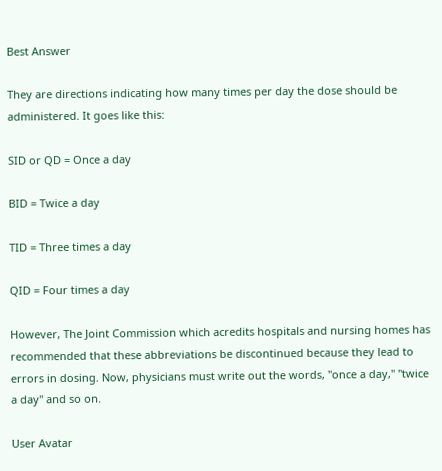Best Answer

They are directions indicating how many times per day the dose should be administered. It goes like this:

SID or QD = Once a day

BID = Twice a day

TID = Three times a day

QID = Four times a day

However, The Joint Commission which acredits hospitals and nursing homes has recommended that these abbreviations be discontinued because they lead to errors in dosing. Now, physicians must write out the words, "once a day," "twice a day" and so on.

User Avatar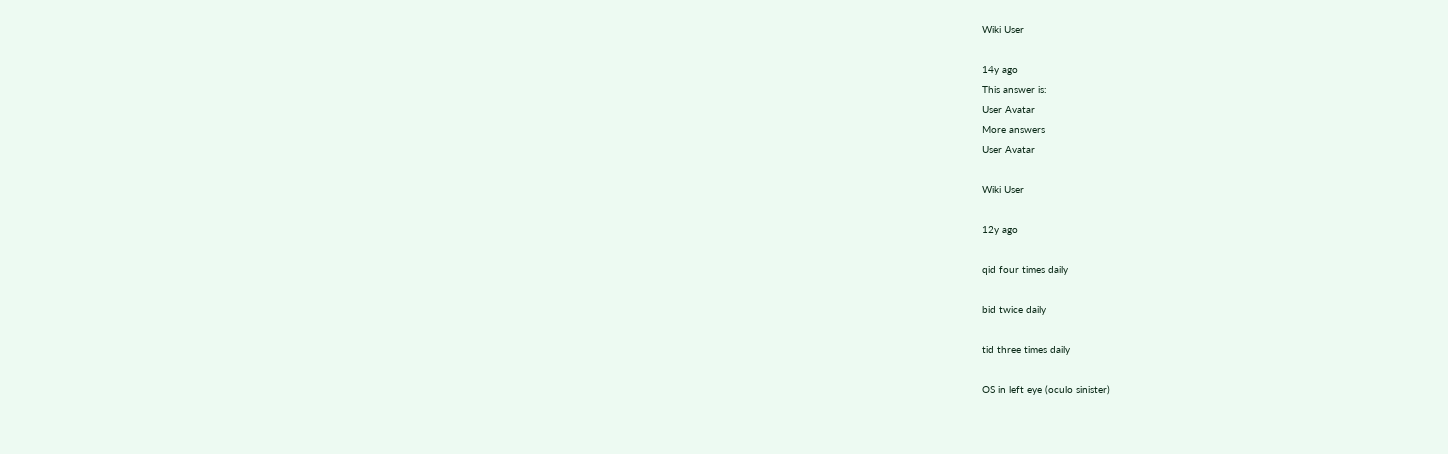Wiki User

14y ago
This answer is:
User Avatar
More answers
User Avatar

Wiki User

12y ago

qid four times daily

bid twice daily

tid three times daily

OS in left eye (oculo sinister)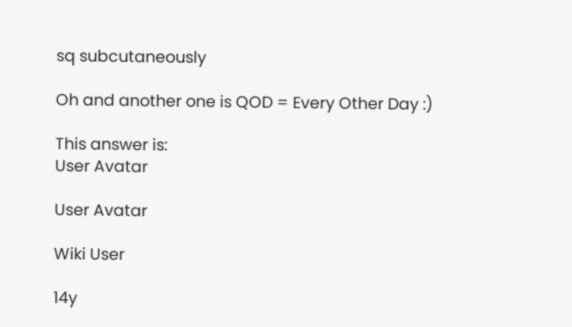sq subcutaneously

Oh and another one is QOD = Every Other Day :)

This answer is:
User Avatar

User Avatar

Wiki User

14y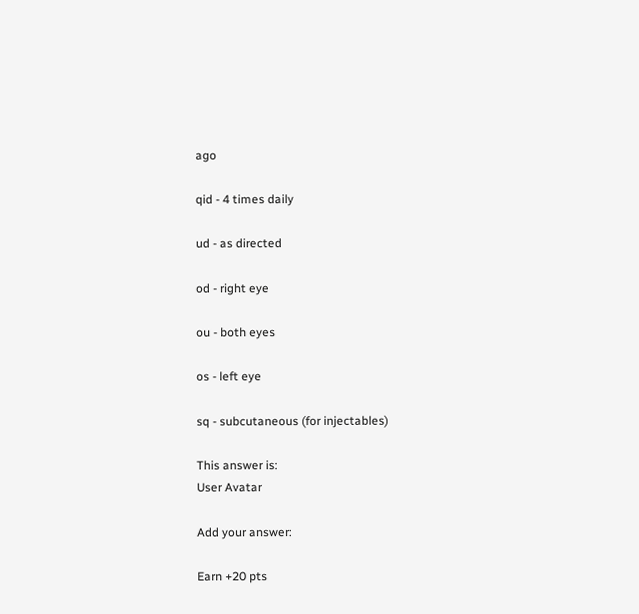ago

qid - 4 times daily

ud - as directed

od - right eye

ou - both eyes

os - left eye

sq - subcutaneous (for injectables)

This answer is:
User Avatar

Add your answer:

Earn +20 pts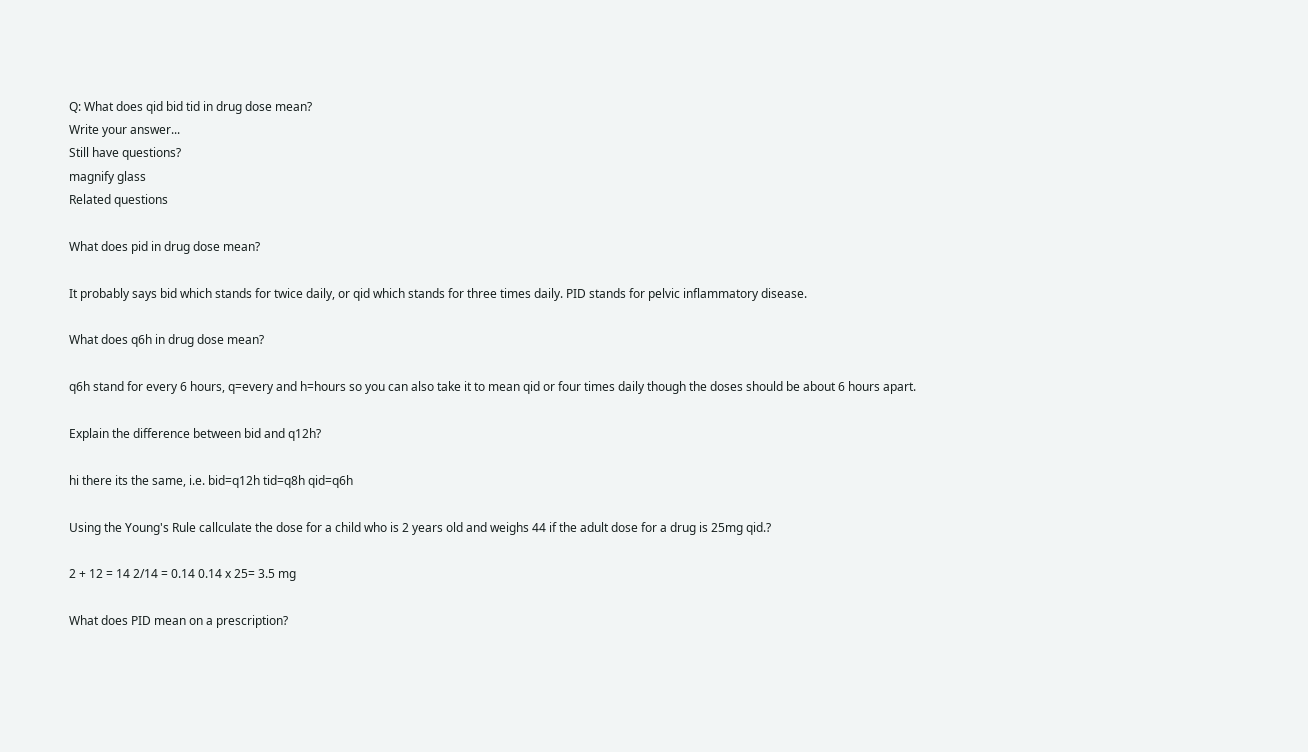Q: What does qid bid tid in drug dose mean?
Write your answer...
Still have questions?
magnify glass
Related questions

What does pid in drug dose mean?

It probably says bid which stands for twice daily, or qid which stands for three times daily. PID stands for pelvic inflammatory disease.

What does q6h in drug dose mean?

q6h stand for every 6 hours, q=every and h=hours so you can also take it to mean qid or four times daily though the doses should be about 6 hours apart.

Explain the difference between bid and q12h?

hi there its the same, i.e. bid=q12h tid=q8h qid=q6h

Using the Young's Rule callculate the dose for a child who is 2 years old and weighs 44 if the adult dose for a drug is 25mg qid.?

2 + 12 = 14 2/14 = 0.14 0.14 x 25= 3.5 mg

What does PID mean on a prescription?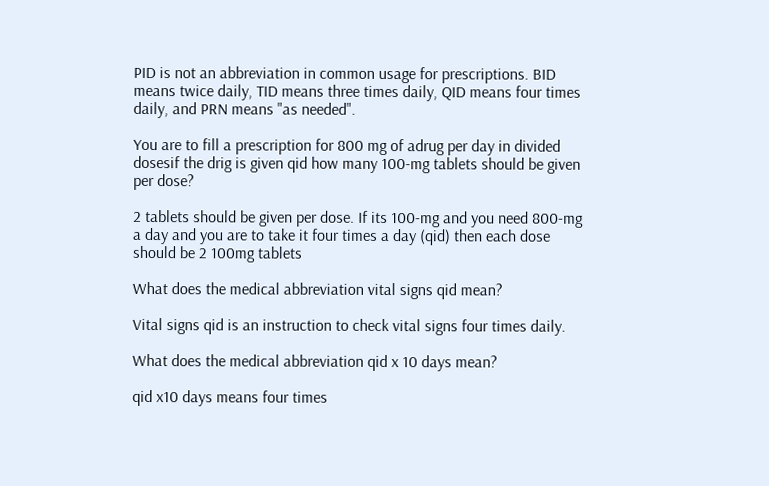PID is not an abbreviation in common usage for prescriptions. BID means twice daily, TID means three times daily, QID means four times daily, and PRN means "as needed".

You are to fill a prescription for 800 mg of adrug per day in divided dosesif the drig is given qid how many 100-mg tablets should be given per dose?

2 tablets should be given per dose. If its 100-mg and you need 800-mg a day and you are to take it four times a day (qid) then each dose should be 2 100mg tablets

What does the medical abbreviation vital signs qid mean?

Vital signs qid is an instruction to check vital signs four times daily.

What does the medical abbreviation qid x 10 days mean?

qid x10 days means four times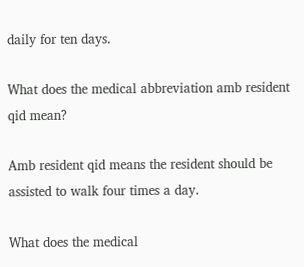daily for ten days.

What does the medical abbreviation amb resident qid mean?

Amb resident qid means the resident should be assisted to walk four times a day.

What does the medical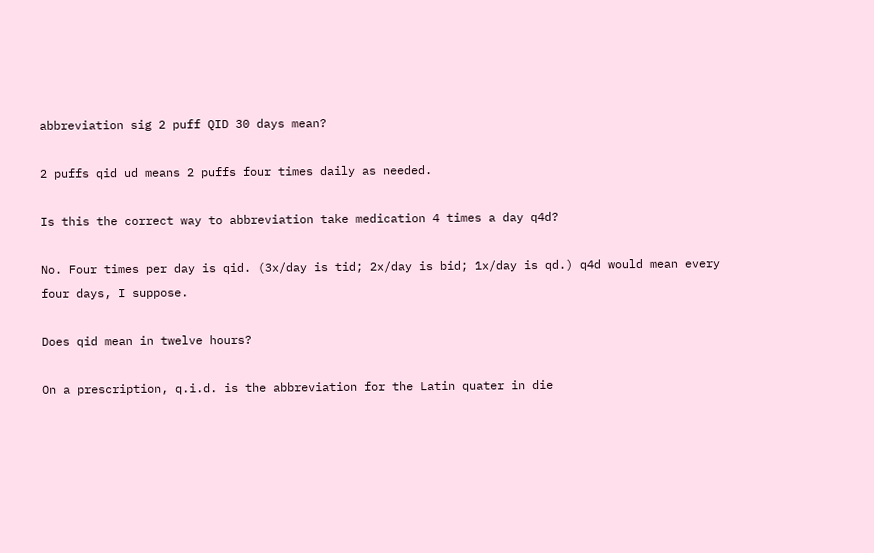abbreviation sig 2 puff QID 30 days mean?

2 puffs qid ud means 2 puffs four times daily as needed.

Is this the correct way to abbreviation take medication 4 times a day q4d?

No. Four times per day is qid. (3x/day is tid; 2x/day is bid; 1x/day is qd.) q4d would mean every four days, I suppose.

Does qid mean in twelve hours?

On a prescription, q.i.d. is the abbreviation for the Latin quater in die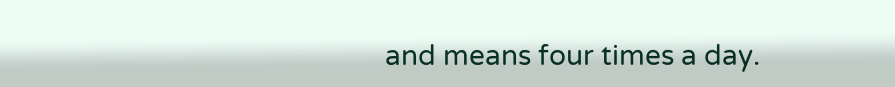and means four times a day.